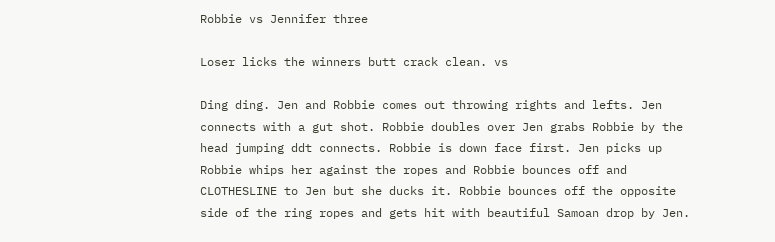Robbie vs Jennifer three

Loser licks the winners butt crack clean. vs

Ding ding. Jen and Robbie comes out throwing rights and lefts. Jen connects with a gut shot. Robbie doubles over Jen grabs Robbie by the head jumping ddt connects. Robbie is down face first. Jen picks up Robbie whips her against the ropes and Robbie bounces off and CLOTHESLINE to Jen but she ducks it. Robbie bounces off the opposite side of the ring ropes and gets hit with beautiful Samoan drop by Jen.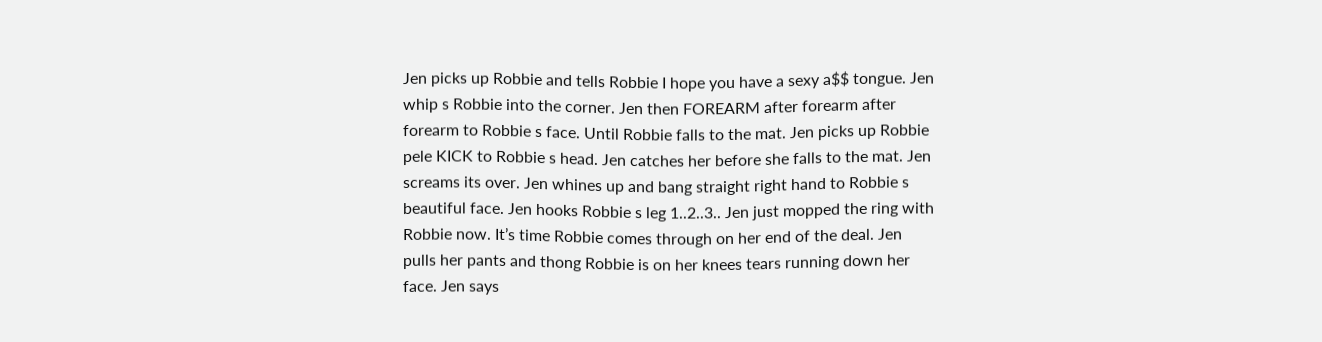Jen picks up Robbie and tells Robbie I hope you have a sexy a$$ tongue. Jen whip s Robbie into the corner. Jen then FOREARM after forearm after forearm to Robbie s face. Until Robbie falls to the mat. Jen picks up Robbie pele KICK to Robbie s head. Jen catches her before she falls to the mat. Jen screams its over. Jen whines up and bang straight right hand to Robbie s beautiful face. Jen hooks Robbie s leg 1..2..3.. Jen just mopped the ring with Robbie now. It’s time Robbie comes through on her end of the deal. Jen pulls her pants and thong Robbie is on her knees tears running down her face. Jen says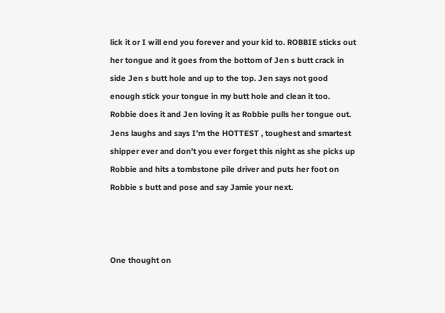lick it or I will end you forever and your kid to. ROBBIE sticks out her tongue and it goes from the bottom of Jen s butt crack in side Jen s butt hole and up to the top. Jen says not good enough stick your tongue in my butt hole and clean it too. Robbie does it and Jen loving it as Robbie pulls her tongue out. Jens laughs and says I’m the HOTTEST , toughest and smartest shipper ever and don’t you ever forget this night as she picks up Robbie and hits a tombstone pile driver and puts her foot on Robbie s butt and pose and say Jamie your next.



One thought on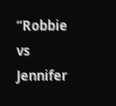“Robbie vs Jennifer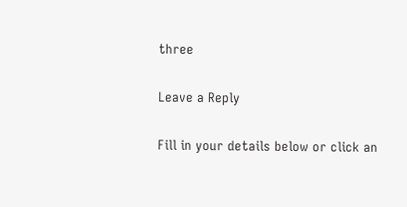three

Leave a Reply

Fill in your details below or click an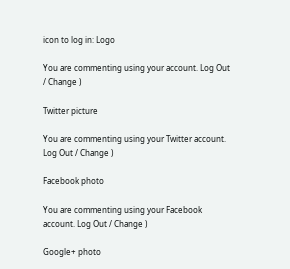icon to log in: Logo

You are commenting using your account. Log Out / Change )

Twitter picture

You are commenting using your Twitter account. Log Out / Change )

Facebook photo

You are commenting using your Facebook account. Log Out / Change )

Google+ photo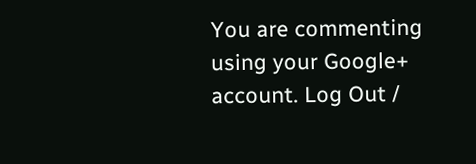You are commenting using your Google+ account. Log Out /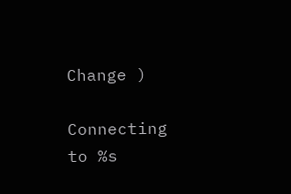Change )

Connecting to %s